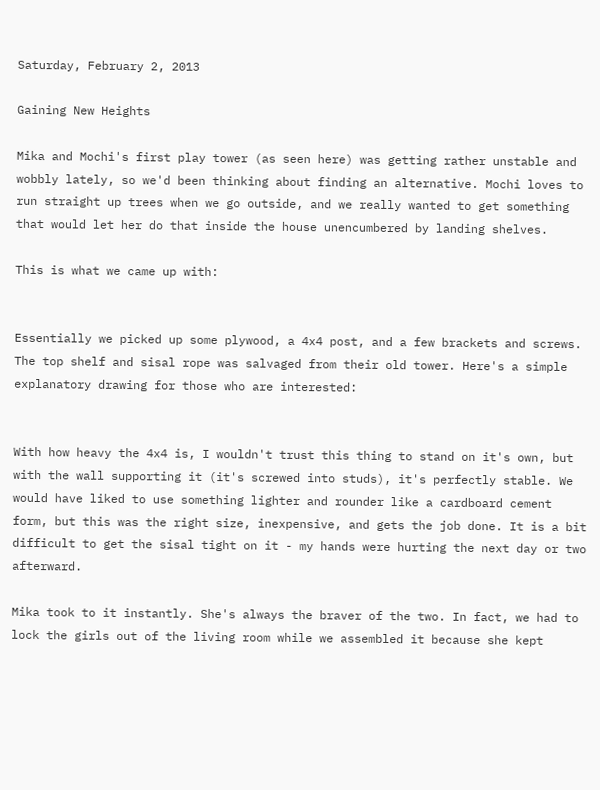Saturday, February 2, 2013

Gaining New Heights

Mika and Mochi's first play tower (as seen here) was getting rather unstable and wobbly lately, so we'd been thinking about finding an alternative. Mochi loves to run straight up trees when we go outside, and we really wanted to get something that would let her do that inside the house unencumbered by landing shelves.

This is what we came up with:


Essentially we picked up some plywood, a 4x4 post, and a few brackets and screws. The top shelf and sisal rope was salvaged from their old tower. Here's a simple explanatory drawing for those who are interested:


With how heavy the 4x4 is, I wouldn't trust this thing to stand on it's own, but with the wall supporting it (it's screwed into studs), it's perfectly stable. We would have liked to use something lighter and rounder like a cardboard cement form, but this was the right size, inexpensive, and gets the job done. It is a bit difficult to get the sisal tight on it - my hands were hurting the next day or two afterward.

Mika took to it instantly. She's always the braver of the two. In fact, we had to lock the girls out of the living room while we assembled it because she kept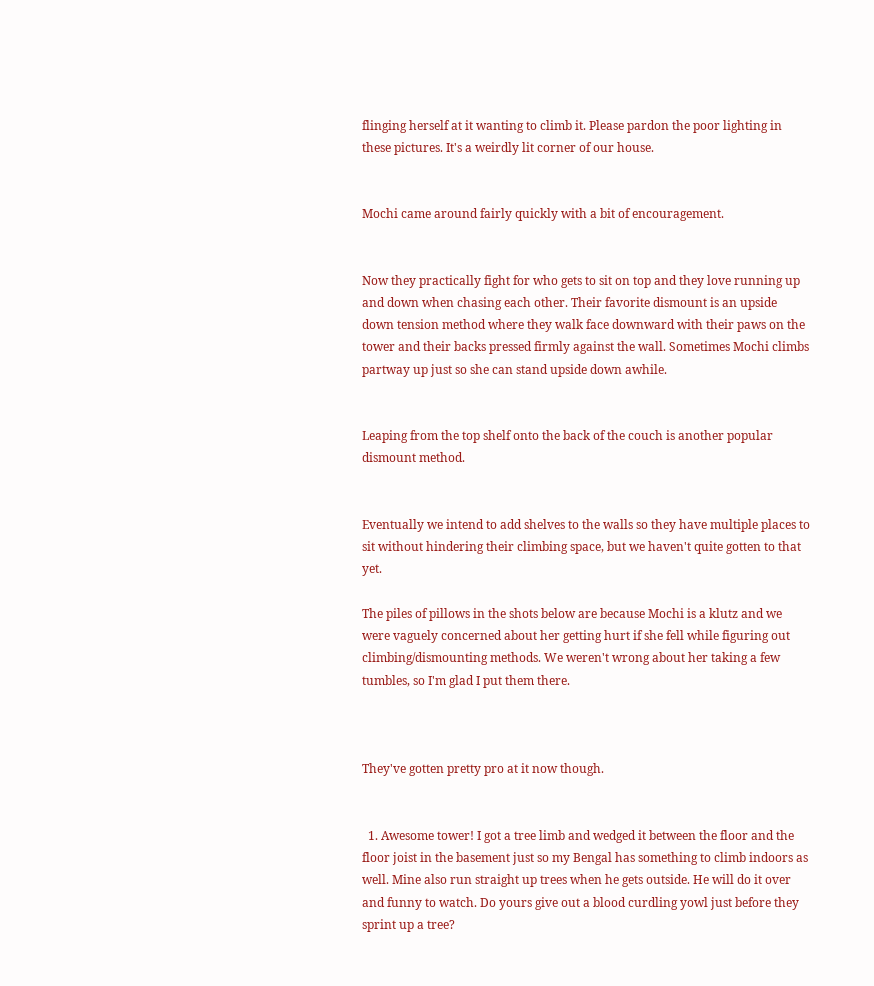flinging herself at it wanting to climb it. Please pardon the poor lighting in these pictures. It's a weirdly lit corner of our house.


Mochi came around fairly quickly with a bit of encouragement.


Now they practically fight for who gets to sit on top and they love running up and down when chasing each other. Their favorite dismount is an upside down tension method where they walk face downward with their paws on the tower and their backs pressed firmly against the wall. Sometimes Mochi climbs partway up just so she can stand upside down awhile.


Leaping from the top shelf onto the back of the couch is another popular dismount method.


Eventually we intend to add shelves to the walls so they have multiple places to sit without hindering their climbing space, but we haven't quite gotten to that yet.

The piles of pillows in the shots below are because Mochi is a klutz and we were vaguely concerned about her getting hurt if she fell while figuring out climbing/dismounting methods. We weren't wrong about her taking a few tumbles, so I'm glad I put them there.



They've gotten pretty pro at it now though.


  1. Awesome tower! I got a tree limb and wedged it between the floor and the floor joist in the basement just so my Bengal has something to climb indoors as well. Mine also run straight up trees when he gets outside. He will do it over and funny to watch. Do yours give out a blood curdling yowl just before they sprint up a tree?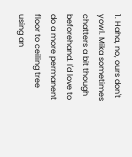1. Haha, no, ours don't yowl. Mika sometimes chatters a bit though beforehand. I'd love to do a more permanent floor to ceiling tree using an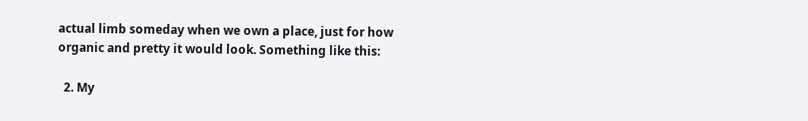actual limb someday when we own a place, just for how organic and pretty it would look. Something like this:

  2. My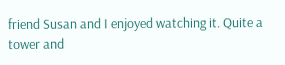friend Susan and I enjoyed watching it. Quite a tower and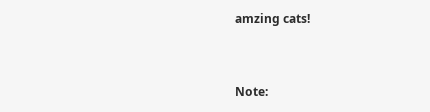amzing cats!


Note: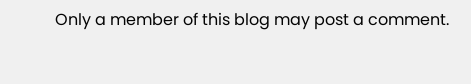Only a member of this blog may post a comment.